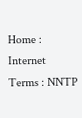Home : Internet Terms : NNTP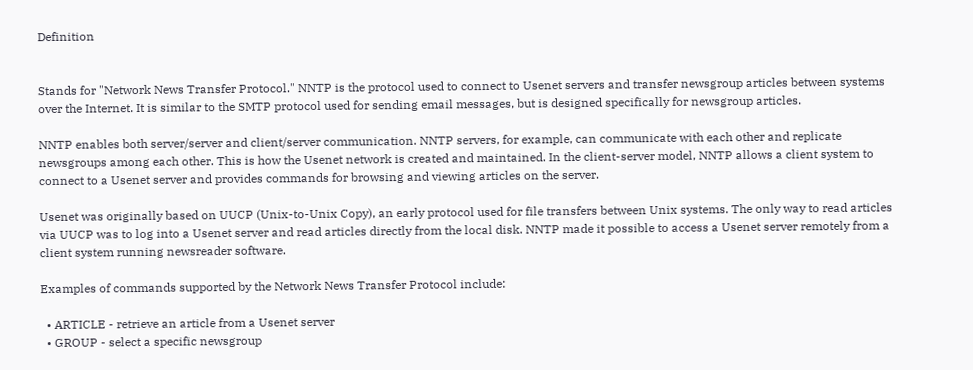Definition


Stands for "Network News Transfer Protocol." NNTP is the protocol used to connect to Usenet servers and transfer newsgroup articles between systems over the Internet. It is similar to the SMTP protocol used for sending email messages, but is designed specifically for newsgroup articles.

NNTP enables both server/server and client/server communication. NNTP servers, for example, can communicate with each other and replicate newsgroups among each other. This is how the Usenet network is created and maintained. In the client-server model, NNTP allows a client system to connect to a Usenet server and provides commands for browsing and viewing articles on the server.

Usenet was originally based on UUCP (Unix-to-Unix Copy), an early protocol used for file transfers between Unix systems. The only way to read articles via UUCP was to log into a Usenet server and read articles directly from the local disk. NNTP made it possible to access a Usenet server remotely from a client system running newsreader software.

Examples of commands supported by the Network News Transfer Protocol include:

  • ARTICLE - retrieve an article from a Usenet server
  • GROUP - select a specific newsgroup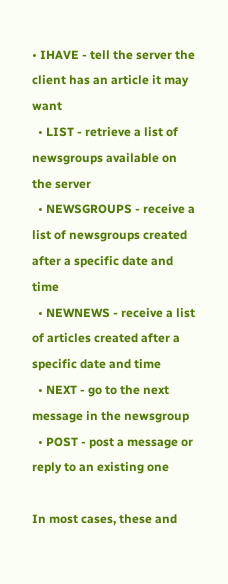• IHAVE - tell the server the client has an article it may want
  • LIST - retrieve a list of newsgroups available on the server
  • NEWSGROUPS - receive a list of newsgroups created after a specific date and time
  • NEWNEWS - receive a list of articles created after a specific date and time
  • NEXT - go to the next message in the newsgroup
  • POST - post a message or reply to an existing one

In most cases, these and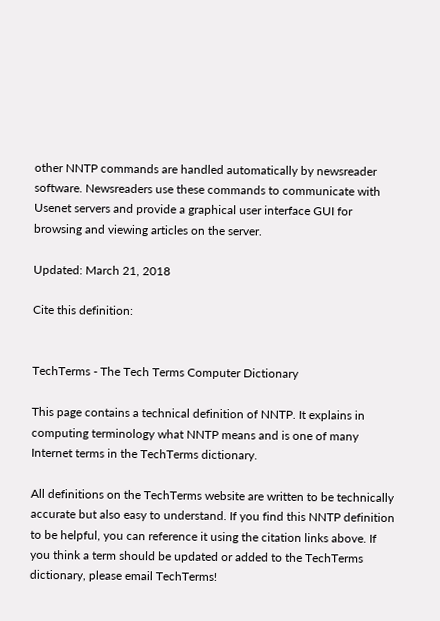other NNTP commands are handled automatically by newsreader software. Newsreaders use these commands to communicate with Usenet servers and provide a graphical user interface GUI for browsing and viewing articles on the server.

Updated: March 21, 2018

Cite this definition:


TechTerms - The Tech Terms Computer Dictionary

This page contains a technical definition of NNTP. It explains in computing terminology what NNTP means and is one of many Internet terms in the TechTerms dictionary.

All definitions on the TechTerms website are written to be technically accurate but also easy to understand. If you find this NNTP definition to be helpful, you can reference it using the citation links above. If you think a term should be updated or added to the TechTerms dictionary, please email TechTerms!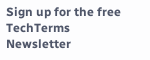Sign up for the free TechTerms Newsletter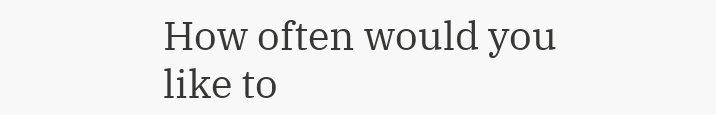How often would you like to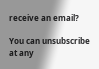receive an email?

You can unsubscribe at any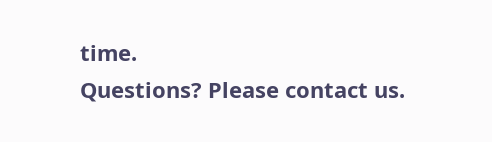time.
Questions? Please contact us.